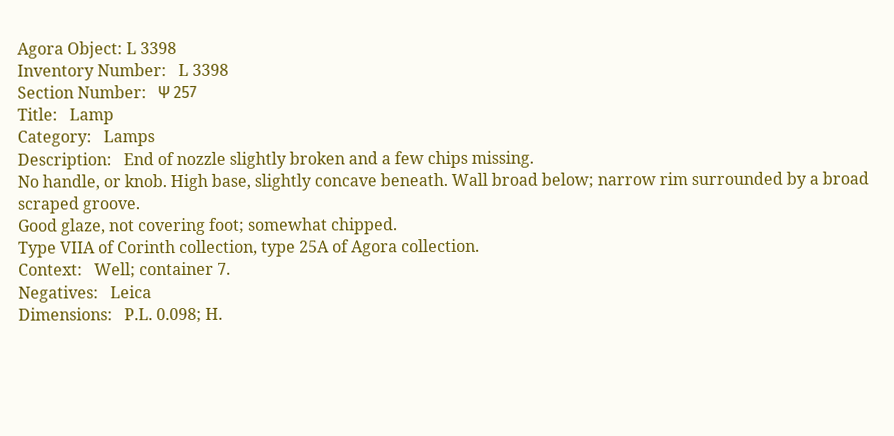Agora Object: L 3398
Inventory Number:   L 3398
Section Number:   Ψ 257
Title:   Lamp
Category:   Lamps
Description:   End of nozzle slightly broken and a few chips missing.
No handle, or knob. High base, slightly concave beneath. Wall broad below; narrow rim surrounded by a broad scraped groove.
Good glaze, not covering foot; somewhat chipped.
Type VIIA of Corinth collection, type 25A of Agora collection.
Context:   Well; container 7.
Negatives:   Leica
Dimensions:   P.L. 0.098; H.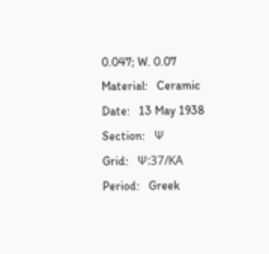0.047; W. 0.07
Material:   Ceramic
Date:   13 May 1938
Section:   Ψ
Grid:   Ψ:37/ΚΑ
Period:   Greek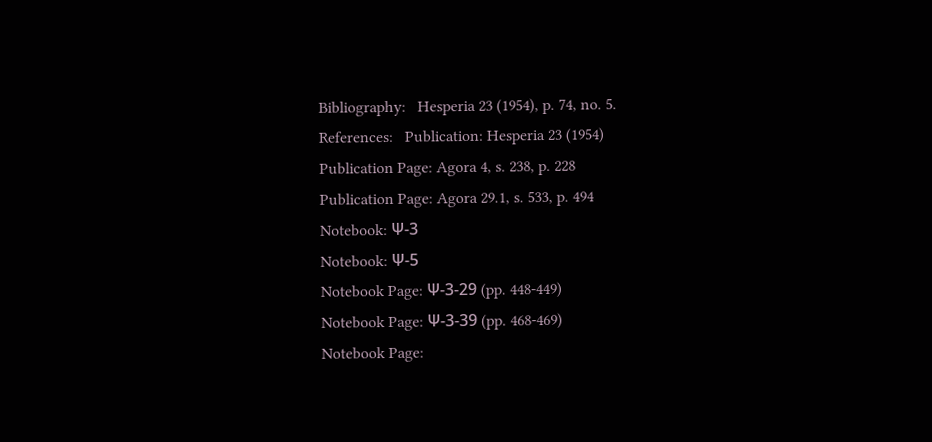Bibliography:   Hesperia 23 (1954), p. 74, no. 5.
References:   Publication: Hesperia 23 (1954)
Publication Page: Agora 4, s. 238, p. 228
Publication Page: Agora 29.1, s. 533, p. 494
Notebook: Ψ-3
Notebook: Ψ-5
Notebook Page: Ψ-3-29 (pp. 448-449)
Notebook Page: Ψ-3-39 (pp. 468-469)
Notebook Page: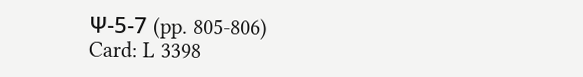Ψ-5-7 (pp. 805-806)
Card: L 3398